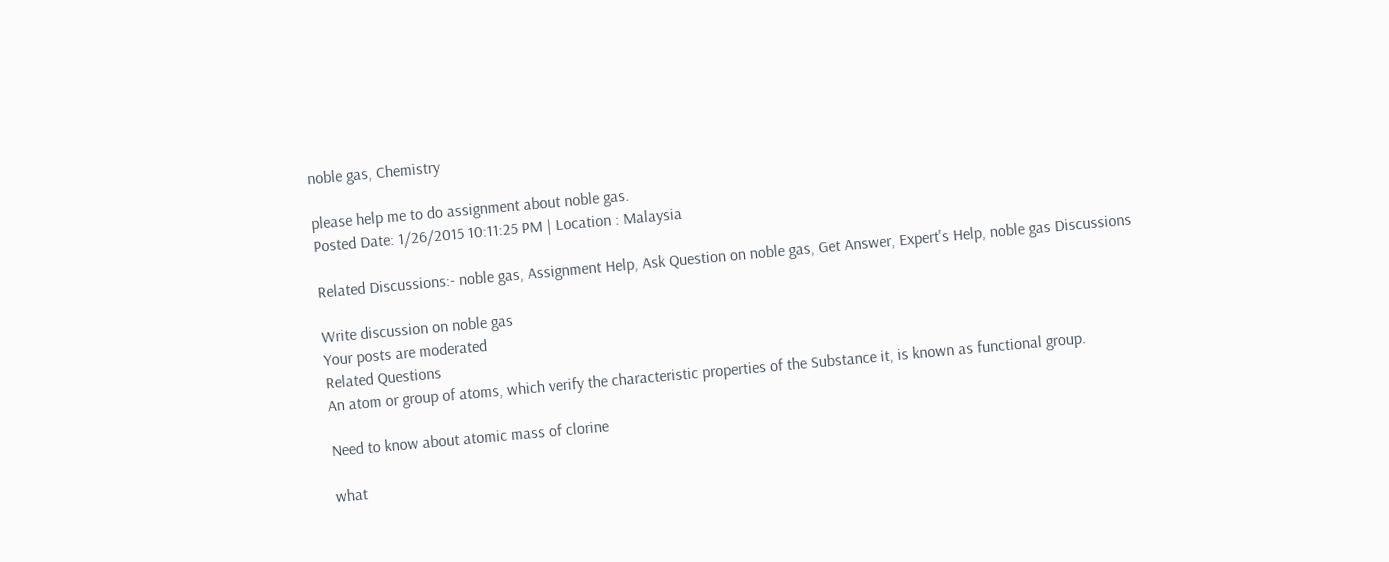noble gas, Chemistry

please help me to do assignment about noble gas.
Posted Date: 1/26/2015 10:11:25 PM | Location : Malaysia

Related Discussions:- noble gas, Assignment Help, Ask Question on noble gas, Get Answer, Expert's Help, noble gas Discussions

Write discussion on noble gas
Your posts are moderated
Related Questions
An atom or group of atoms, which verify the characteristic properties of the Substance it, is known as functional group.

Need to know about atomic mass of clorine

what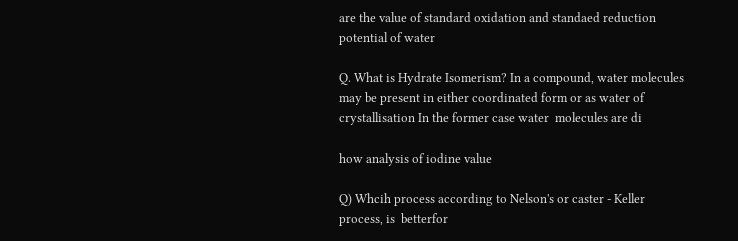are the value of standard oxidation and standaed reduction potential of water

Q. What is Hydrate Isomerism? In a compound, water molecules may be present in either coordinated form or as water of crystallisation In the former case water  molecules are di

how analysis of iodine value

Q) Whcih process according to Nelson's or caster - Keller  process, is  betterfor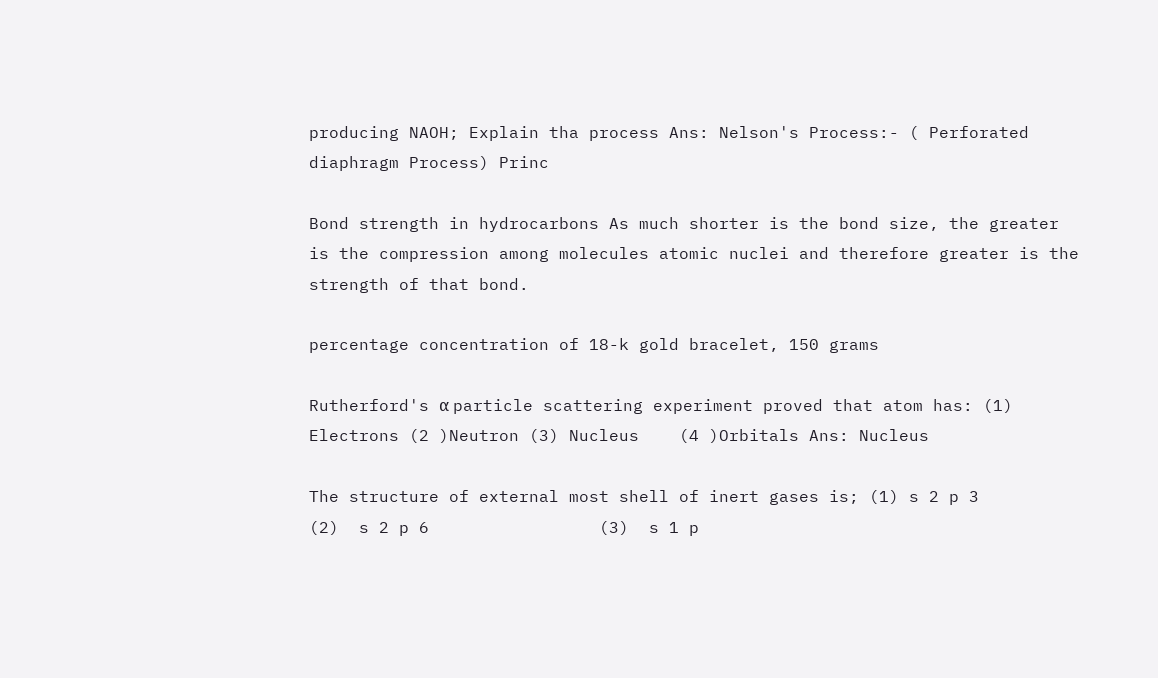producing NAOH; Explain tha process Ans: Nelson's Process:- ( Perforated diaphragm Process) Princ

Bond strength in hydrocarbons As much shorter is the bond size, the greater is the compression among molecules atomic nuclei and therefore greater is the strength of that bond.

percentage concentration of 18-k gold bracelet, 150 grams

Rutherford's α particle scattering experiment proved that atom has: (1) Electrons (2 )Neutron (3) Nucleus    (4 )Orbitals Ans: Nucleus

The structure of external most shell of inert gases is; (1) s 2 p 3                (2)  s 2 p 6                 (3)  s 1 p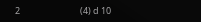2                              (4) d 10